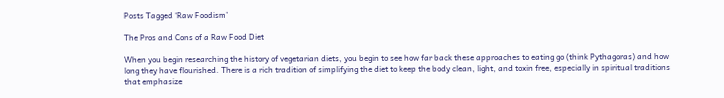Posts Tagged ‘Raw Foodism’

The Pros and Cons of a Raw Food Diet

When you begin researching the history of vegetarian diets, you begin to see how far back these approaches to eating go (think Pythagoras) and how long they have flourished. There is a rich tradition of simplifying the diet to keep the body clean, light, and toxin free, especially in spiritual traditions that emphasize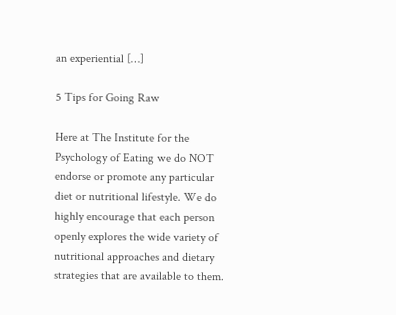an experiential […]

5 Tips for Going Raw

Here at The Institute for the Psychology of Eating we do NOT endorse or promote any particular diet or nutritional lifestyle. We do highly encourage that each person openly explores the wide variety of nutritional approaches and dietary strategies that are available to them.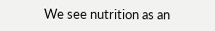We see nutrition as an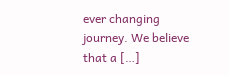ever changing journey. We believe that a […]